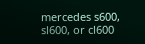mercedes s600, sl600, or cl600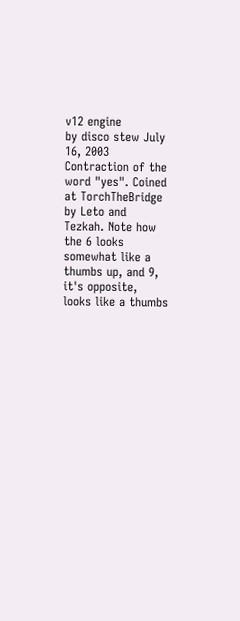v12 engine
by disco stew July 16, 2003
Contraction of the word "yes". Coined at TorchTheBridge by Leto and Tezkah. Note how the 6 looks somewhat like a thumbs up, and 9, it's opposite, looks like a thumbs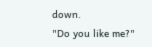down.
"Do you like me?"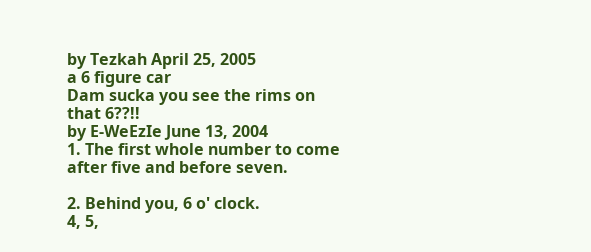by Tezkah April 25, 2005
a 6 figure car
Dam sucka you see the rims on that 6??!!
by E-WeEzIe June 13, 2004
1. The first whole number to come after five and before seven.

2. Behind you, 6 o' clock.
4, 5,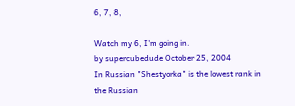6, 7, 8,

Watch my 6, I'm going in.
by supercubedude October 25, 2004
In Russian "Shestyorka" is the lowest rank in the Russian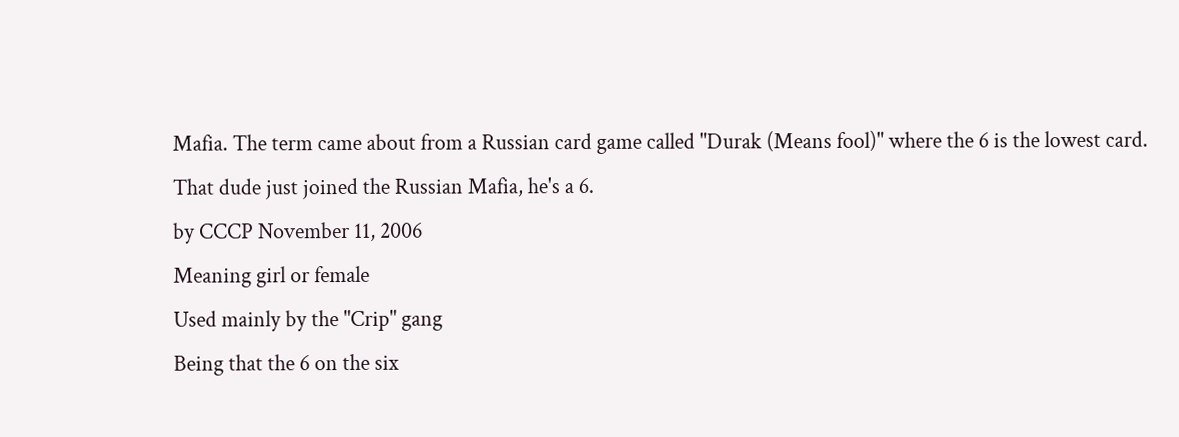Mafia. The term came about from a Russian card game called "Durak (Means fool)" where the 6 is the lowest card.
That dude just joined the Russian Mafia, he's a 6.
by CCCP November 11, 2006
Meaning girl or female
Used mainly by the "Crip" gang
Being that the 6 on the six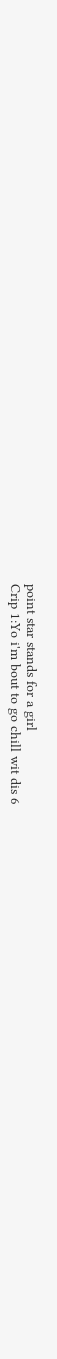point star stands for a girl
Crip 1:Yo i'm bout to go chill wit dis 6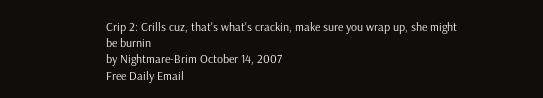Crip 2: Crills cuz, that's what's crackin, make sure you wrap up, she might be burnin
by Nightmare-Brim October 14, 2007
Free Daily Email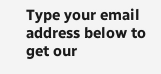Type your email address below to get our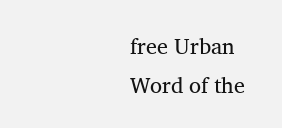free Urban Word of the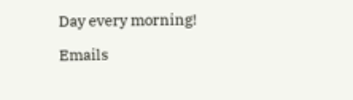Day every morning!

Emails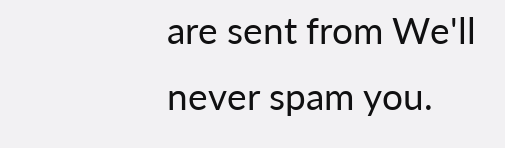are sent from We'll never spam you.